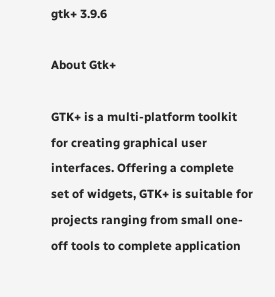gtk+ 3.9.6

About Gtk+

GTK+ is a multi-platform toolkit for creating graphical user
interfaces. Offering a complete set of widgets, GTK+ is suitable for
projects ranging from small one-off tools to complete application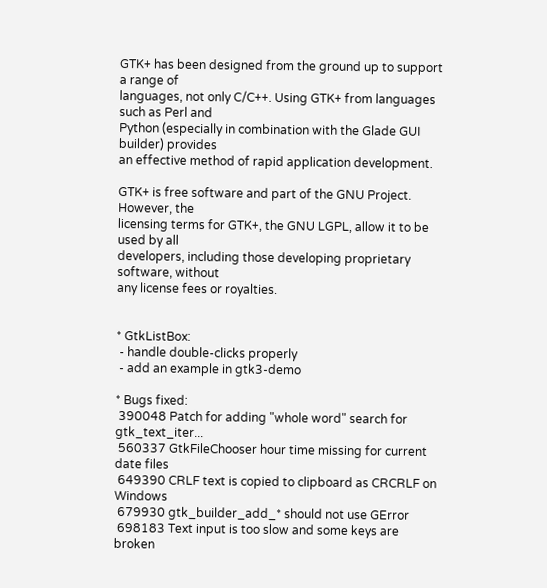GTK+ has been designed from the ground up to support a range of
languages, not only C/C++. Using GTK+ from languages such as Perl and
Python (especially in combination with the Glade GUI builder) provides
an effective method of rapid application development.

GTK+ is free software and part of the GNU Project. However, the
licensing terms for GTK+, the GNU LGPL, allow it to be used by all
developers, including those developing proprietary software, without
any license fees or royalties.


* GtkListBox:
 - handle double-clicks properly
 - add an example in gtk3-demo

* Bugs fixed:
 390048 Patch for adding "whole word" search for gtk_text_iter...
 560337 GtkFileChooser hour time missing for current date files
 649390 CRLF text is copied to clipboard as CRCRLF on Windows
 679930 gtk_builder_add_* should not use GError
 698183 Text input is too slow and some keys are broken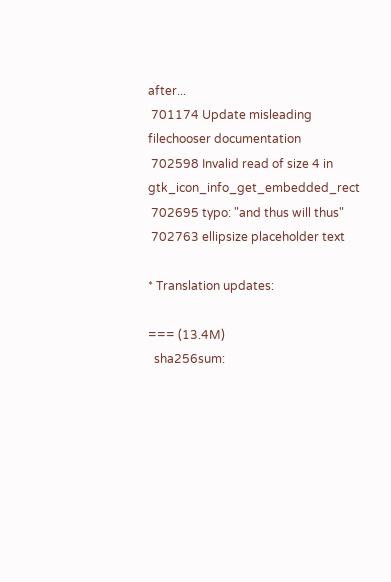after...
 701174 Update misleading filechooser documentation
 702598 Invalid read of size 4 in gtk_icon_info_get_embedded_rect
 702695 typo: "and thus will thus"
 702763 ellipsize placeholder text

* Translation updates:

=== (13.4M)
  sha256sum: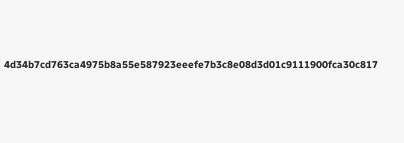4d34b7cd763ca4975b8a55e587923eeefe7b3c8e08d3d01c9111900fca30c817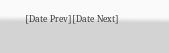[Date Prev][Date Next]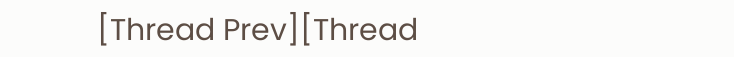[Thread Prev][Thread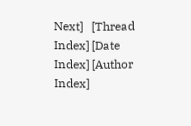Next]   [Thread Index] [Date Index] [Author Index]